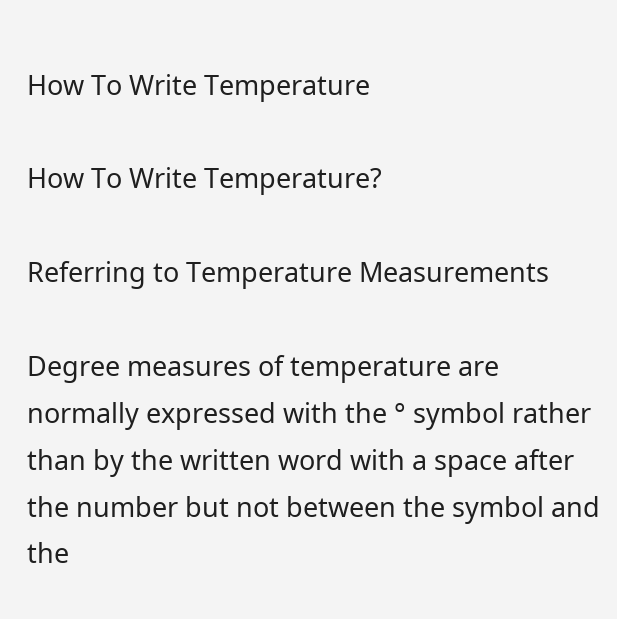How To Write Temperature

How To Write Temperature?

Referring to Temperature Measurements

Degree measures of temperature are normally expressed with the ° symbol rather than by the written word with a space after the number but not between the symbol and the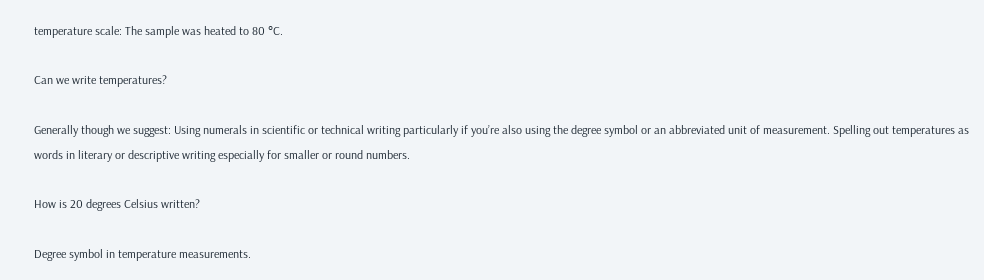temperature scale: The sample was heated to 80 °C.

Can we write temperatures?

Generally though we suggest: Using numerals in scientific or technical writing particularly if you’re also using the degree symbol or an abbreviated unit of measurement. Spelling out temperatures as words in literary or descriptive writing especially for smaller or round numbers.

How is 20 degrees Celsius written?

Degree symbol in temperature measurements.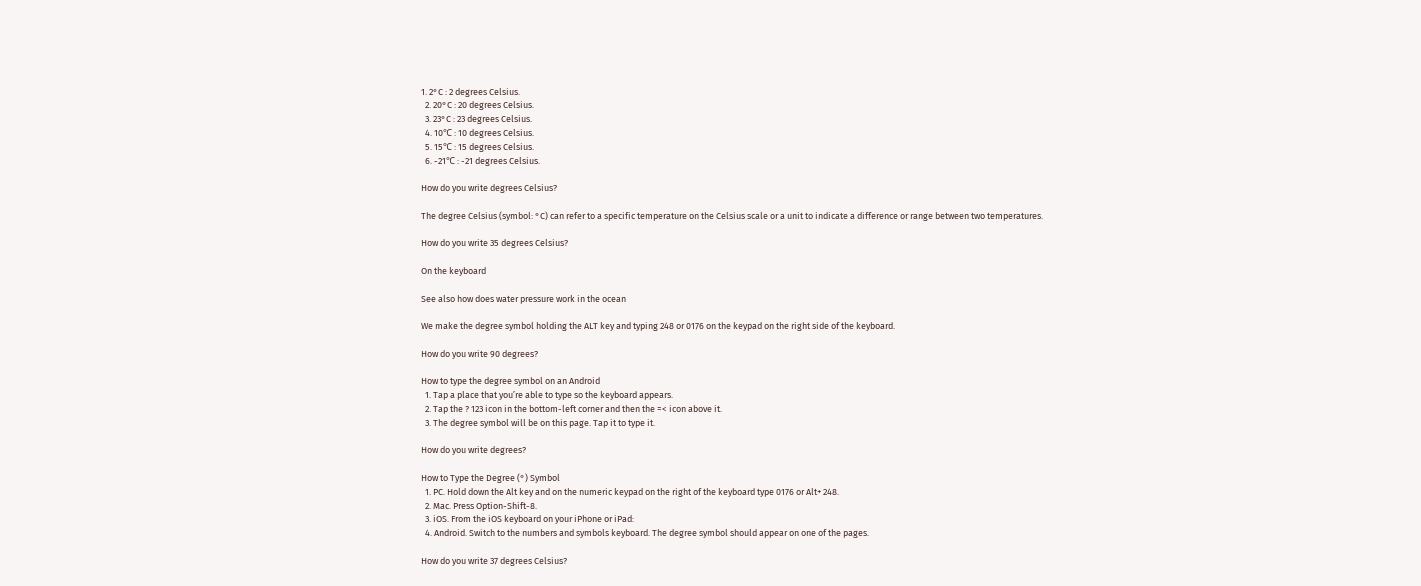1. 2°C : 2 degrees Celsius.
  2. 20°C : 20 degrees Celsius.
  3. 23°C : 23 degrees Celsius.
  4. 10℃ : 10 degrees Celsius.
  5. 15℃ : 15 degrees Celsius.
  6. -21℃ : -21 degrees Celsius.

How do you write degrees Celsius?

The degree Celsius (symbol: °C) can refer to a specific temperature on the Celsius scale or a unit to indicate a difference or range between two temperatures.

How do you write 35 degrees Celsius?

On the keyboard

See also how does water pressure work in the ocean

We make the degree symbol holding the ALT key and typing 248 or 0176 on the keypad on the right side of the keyboard.

How do you write 90 degrees?

How to type the degree symbol on an Android
  1. Tap a place that you’re able to type so the keyboard appears.
  2. Tap the ? 123 icon in the bottom-left corner and then the =< icon above it.
  3. The degree symbol will be on this page. Tap it to type it.

How do you write degrees?

How to Type the Degree (°) Symbol
  1. PC. Hold down the Alt key and on the numeric keypad on the right of the keyboard type 0176 or Alt+ 248.
  2. Mac. Press Option-Shift-8.
  3. iOS. From the iOS keyboard on your iPhone or iPad:
  4. Android. Switch to the numbers and symbols keyboard. The degree symbol should appear on one of the pages.

How do you write 37 degrees Celsius?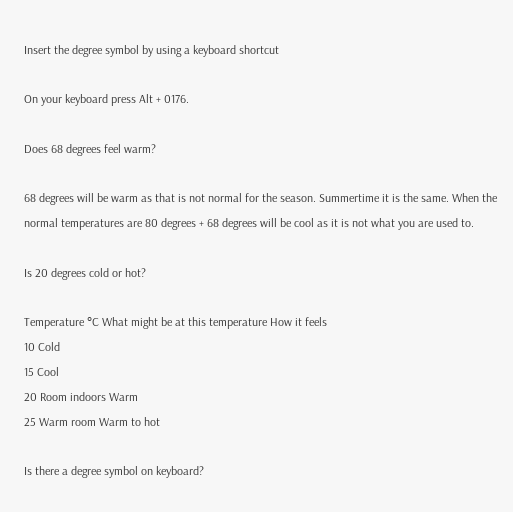Insert the degree symbol by using a keyboard shortcut

On your keyboard press Alt + 0176.

Does 68 degrees feel warm?

68 degrees will be warm as that is not normal for the season. Summertime it is the same. When the normal temperatures are 80 degrees + 68 degrees will be cool as it is not what you are used to.

Is 20 degrees cold or hot?

Temperature °C What might be at this temperature How it feels
10 Cold
15 Cool
20 Room indoors Warm
25 Warm room Warm to hot

Is there a degree symbol on keyboard?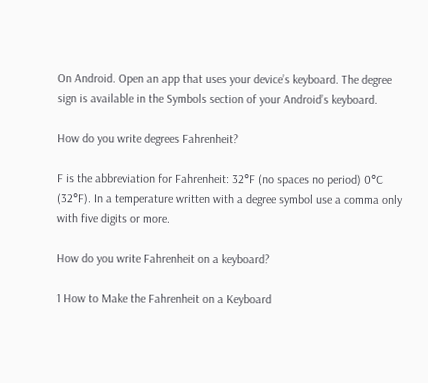On Android. Open an app that uses your device’s keyboard. The degree sign is available in the Symbols section of your Android’s keyboard.

How do you write degrees Fahrenheit?

F is the abbreviation for Fahrenheit: 32°F (no spaces no period) 0°C (32°F). In a temperature written with a degree symbol use a comma only with five digits or more.

How do you write Fahrenheit on a keyboard?

1 How to Make the Fahrenheit on a Keyboard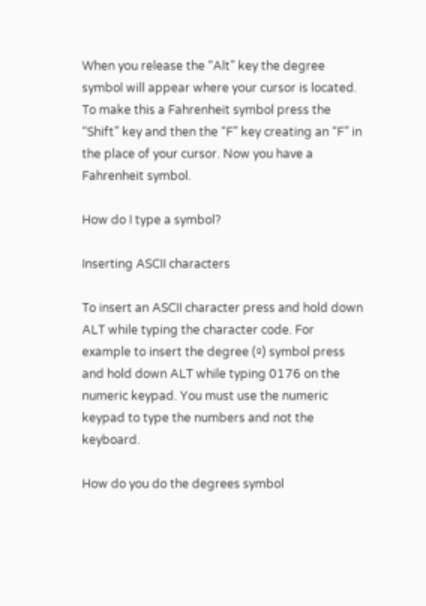When you release the “Alt” key the degree symbol will appear where your cursor is located. To make this a Fahrenheit symbol press the “Shift” key and then the “F” key creating an “F” in the place of your cursor. Now you have a Fahrenheit symbol.

How do I type a symbol?

Inserting ASCII characters

To insert an ASCII character press and hold down ALT while typing the character code. For example to insert the degree (º) symbol press and hold down ALT while typing 0176 on the numeric keypad. You must use the numeric keypad to type the numbers and not the keyboard.

How do you do the degrees symbol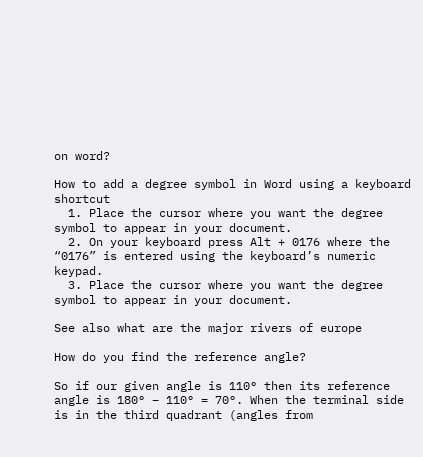on word?

How to add a degree symbol in Word using a keyboard shortcut
  1. Place the cursor where you want the degree symbol to appear in your document.
  2. On your keyboard press Alt + 0176 where the “0176” is entered using the keyboard’s numeric keypad.
  3. Place the cursor where you want the degree symbol to appear in your document.

See also what are the major rivers of europe

How do you find the reference angle?

So if our given angle is 110° then its reference angle is 180° – 110° = 70°. When the terminal side is in the third quadrant (angles from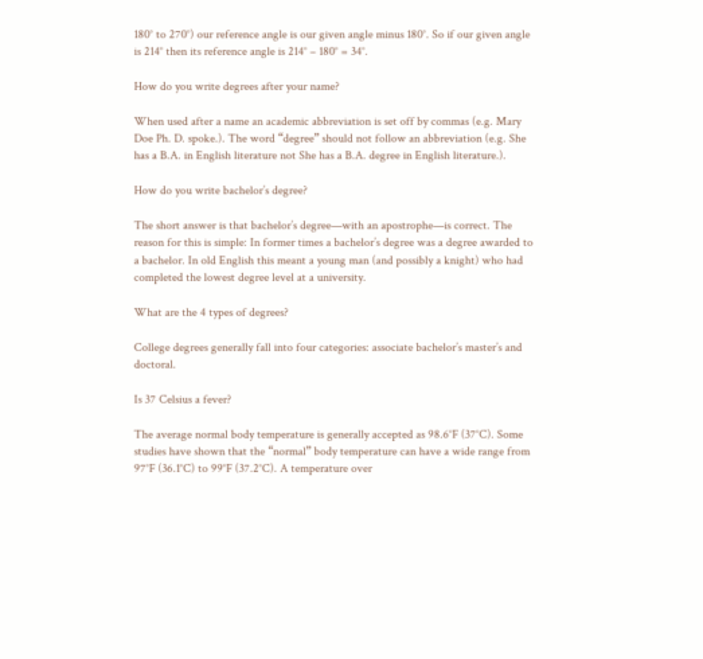180° to 270°) our reference angle is our given angle minus 180°. So if our given angle is 214° then its reference angle is 214° – 180° = 34°.

How do you write degrees after your name?

When used after a name an academic abbreviation is set off by commas (e.g. Mary Doe Ph. D. spoke.). The word “degree” should not follow an abbreviation (e.g. She has a B.A. in English literature not She has a B.A. degree in English literature.).

How do you write bachelor’s degree?

The short answer is that bachelor’s degree—with an apostrophe—is correct. The reason for this is simple: In former times a bachelor’s degree was a degree awarded to a bachelor. In old English this meant a young man (and possibly a knight) who had completed the lowest degree level at a university.

What are the 4 types of degrees?

College degrees generally fall into four categories: associate bachelor’s master’s and doctoral.

Is 37 Celsius a fever?

The average normal body temperature is generally accepted as 98.6°F (37°C). Some studies have shown that the “normal” body temperature can have a wide range from 97°F (36.1°C) to 99°F (37.2°C). A temperature over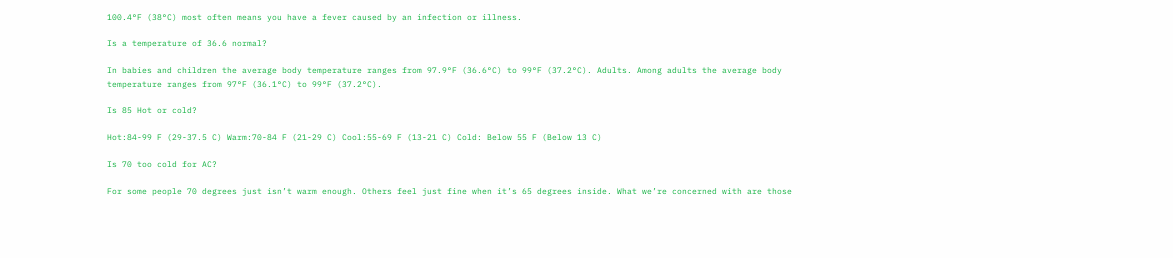100.4°F (38°C) most often means you have a fever caused by an infection or illness.

Is a temperature of 36.6 normal?

In babies and children the average body temperature ranges from 97.9°F (36.6°C) to 99°F (37.2°C). Adults. Among adults the average body temperature ranges from 97°F (36.1°C) to 99°F (37.2°C).

Is 85 Hot or cold?

Hot:84-99 F (29-37.5 C) Warm:70-84 F (21-29 C) Cool:55-69 F (13-21 C) Cold: Below 55 F (Below 13 C)

Is 70 too cold for AC?

For some people 70 degrees just isn’t warm enough. Others feel just fine when it’s 65 degrees inside. What we’re concerned with are those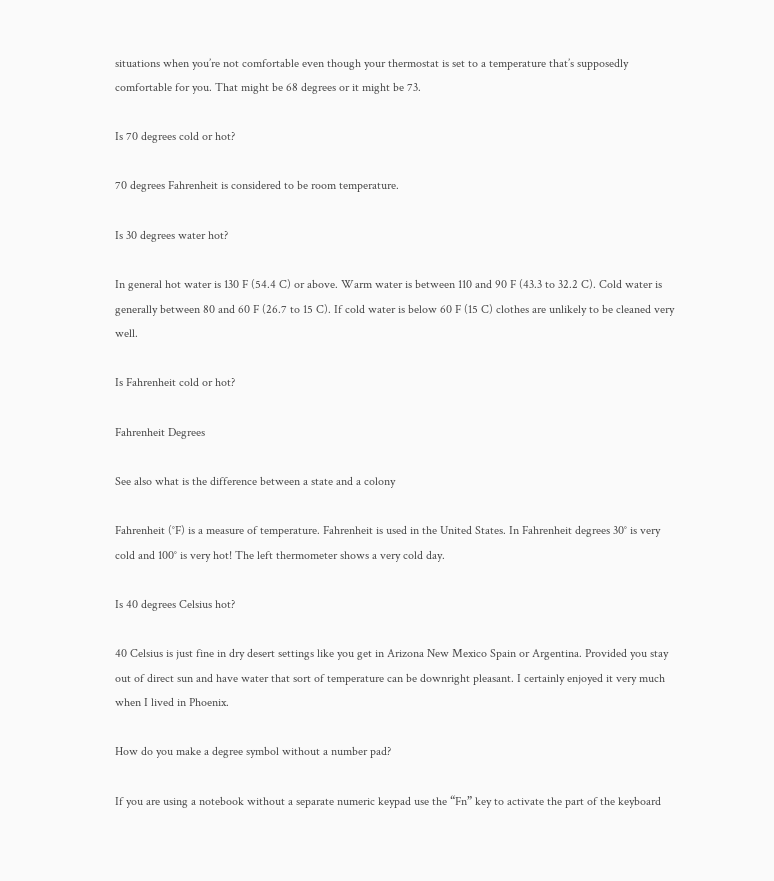situations when you’re not comfortable even though your thermostat is set to a temperature that’s supposedly comfortable for you. That might be 68 degrees or it might be 73.

Is 70 degrees cold or hot?

70 degrees Fahrenheit is considered to be room temperature.

Is 30 degrees water hot?

In general hot water is 130 F (54.4 C) or above. Warm water is between 110 and 90 F (43.3 to 32.2 C). Cold water is generally between 80 and 60 F (26.7 to 15 C). If cold water is below 60 F (15 C) clothes are unlikely to be cleaned very well.

Is Fahrenheit cold or hot?

Fahrenheit Degrees

See also what is the difference between a state and a colony

Fahrenheit (°F) is a measure of temperature. Fahrenheit is used in the United States. In Fahrenheit degrees 30° is very cold and 100° is very hot! The left thermometer shows a very cold day.

Is 40 degrees Celsius hot?

40 Celsius is just fine in dry desert settings like you get in Arizona New Mexico Spain or Argentina. Provided you stay out of direct sun and have water that sort of temperature can be downright pleasant. I certainly enjoyed it very much when I lived in Phoenix.

How do you make a degree symbol without a number pad?

If you are using a notebook without a separate numeric keypad use the “Fn” key to activate the part of the keyboard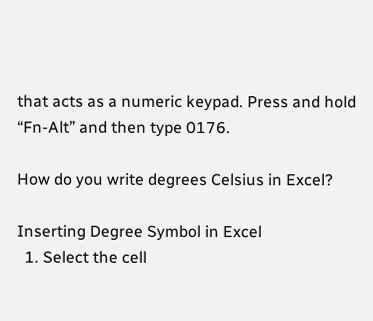that acts as a numeric keypad. Press and hold “Fn-Alt” and then type 0176.

How do you write degrees Celsius in Excel?

Inserting Degree Symbol in Excel
  1. Select the cell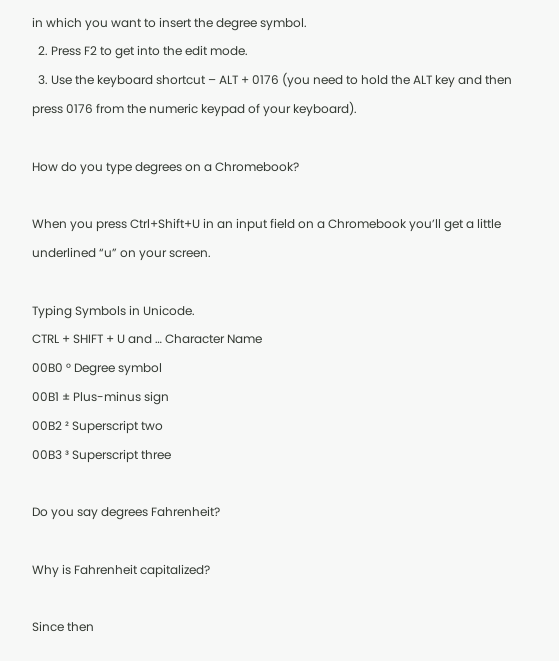in which you want to insert the degree symbol.
  2. Press F2 to get into the edit mode.
  3. Use the keyboard shortcut – ALT + 0176 (you need to hold the ALT key and then press 0176 from the numeric keypad of your keyboard).

How do you type degrees on a Chromebook?

When you press Ctrl+Shift+U in an input field on a Chromebook you’ll get a little underlined “u” on your screen.

Typing Symbols in Unicode.
CTRL + SHIFT + U and … Character Name
00B0 ° Degree symbol
00B1 ± Plus-minus sign
00B2 ² Superscript two
00B3 ³ Superscript three

Do you say degrees Fahrenheit?

Why is Fahrenheit capitalized?

Since then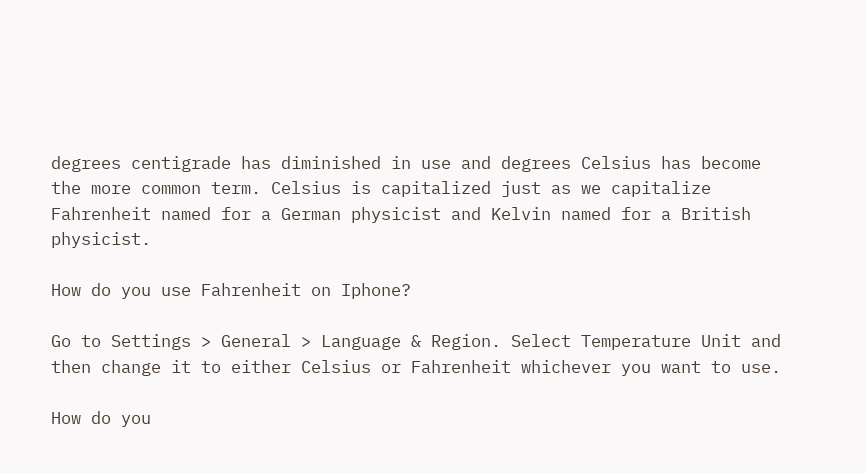degrees centigrade has diminished in use and degrees Celsius has become the more common term. Celsius is capitalized just as we capitalize Fahrenheit named for a German physicist and Kelvin named for a British physicist.

How do you use Fahrenheit on Iphone?

Go to Settings > General > Language & Region. Select Temperature Unit and then change it to either Celsius or Fahrenheit whichever you want to use.

How do you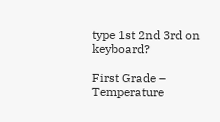type 1st 2nd 3rd on keyboard?

First Grade – Temperature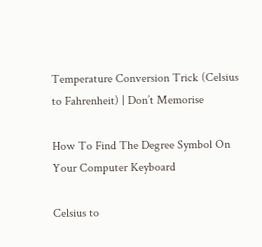Temperature Conversion Trick (Celsius to Fahrenheit) | Don’t Memorise

How To Find The Degree Symbol On Your Computer Keyboard

Celsius to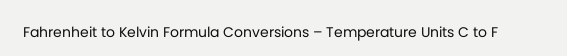Fahrenheit to Kelvin Formula Conversions – Temperature Units C to F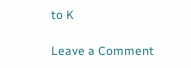to K

Leave a Comment